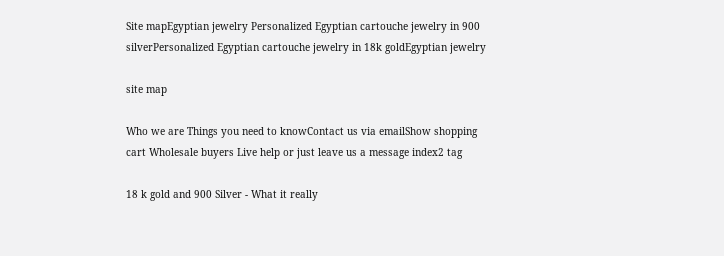Site mapEgyptian jewelry Personalized Egyptian cartouche jewelry in 900 silverPersonalized Egyptian cartouche jewelry in 18k goldEgyptian jewelry

site map

Who we are Things you need to knowContact us via emailShow shopping cart Wholesale buyers Live help or just leave us a message index2 tag

18 k gold and 900 Silver - What it really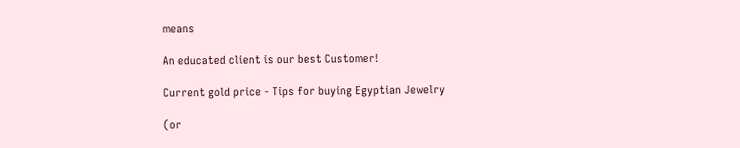means

An educated client is our best Customer!

Current gold price - Tips for buying Egyptian Jewelry

(or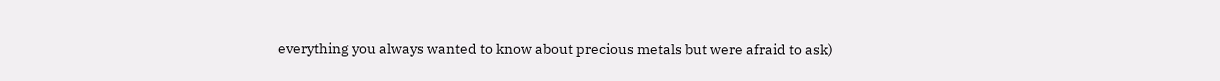everything you always wanted to know about precious metals but were afraid to ask)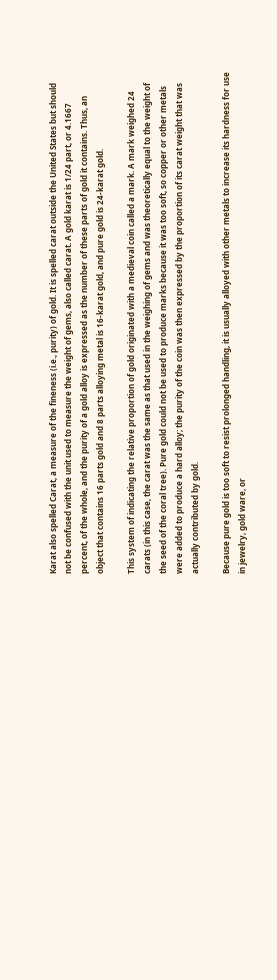Karat also spelled Carat, a measure of the fineness (i.e., purity) of gold. It is spelled carat outside the United States but should not be confused with the unit used to measure the weight of gems, also called carat. A gold karat is 1/24 part, or 4.1667 percent, of the whole, and the purity of a gold alloy is expressed as the number of these parts of gold it contains. Thus, an object that contains 16 parts gold and 8 parts alloying metal is 16-karat gold, and pure gold is 24-karat gold.

This system of indicating the relative proportion of gold originated with a medieval coin called a mark. A mark weighed 24 carats (in this case, the carat was the same as that used in the weighing of gems and was theoretically equal to the weight of the seed of the coral tree). Pure gold could not be used to produce marks because it was too soft, so copper or other metals were added to produce a hard alloy; the purity of the coin was then expressed by the proportion of its carat weight that was actually contributed by gold.

Because pure gold is too soft to resist prolonged handling, it is usually alloyed with other metals to increase its hardness for use in jewelry, gold ware, or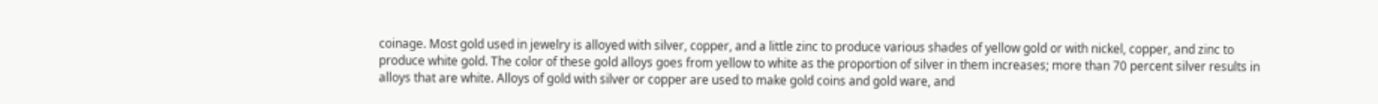coinage. Most gold used in jewelry is alloyed with silver, copper, and a little zinc to produce various shades of yellow gold or with nickel, copper, and zinc to produce white gold. The color of these gold alloys goes from yellow to white as the proportion of silver in them increases; more than 70 percent silver results in alloys that are white. Alloys of gold with silver or copper are used to make gold coins and gold ware, and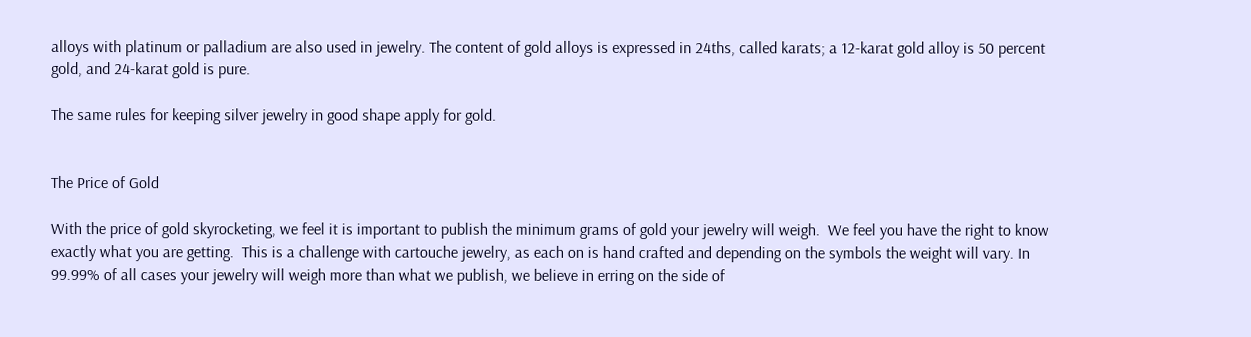alloys with platinum or palladium are also used in jewelry. The content of gold alloys is expressed in 24ths, called karats; a 12-karat gold alloy is 50 percent gold, and 24-karat gold is pure.

The same rules for keeping silver jewelry in good shape apply for gold.


The Price of Gold

With the price of gold skyrocketing, we feel it is important to publish the minimum grams of gold your jewelry will weigh.  We feel you have the right to know exactly what you are getting.  This is a challenge with cartouche jewelry, as each on is hand crafted and depending on the symbols the weight will vary. In 99.99% of all cases your jewelry will weigh more than what we publish, we believe in erring on the side of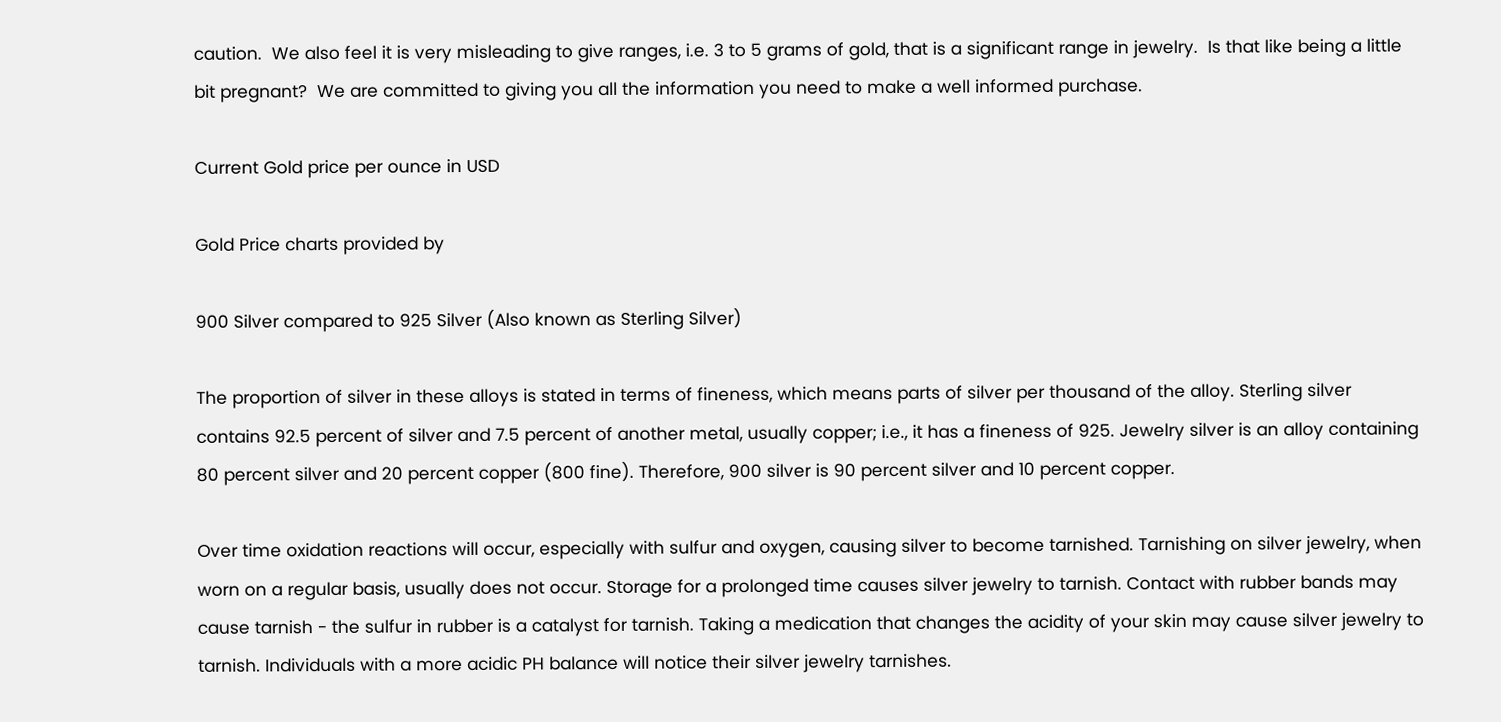caution.  We also feel it is very misleading to give ranges, i.e. 3 to 5 grams of gold, that is a significant range in jewelry.  Is that like being a little bit pregnant?  We are committed to giving you all the information you need to make a well informed purchase.

Current Gold price per ounce in USD

Gold Price charts provided by

900 Silver compared to 925 Silver (Also known as Sterling Silver)

The proportion of silver in these alloys is stated in terms of fineness, which means parts of silver per thousand of the alloy. Sterling silver contains 92.5 percent of silver and 7.5 percent of another metal, usually copper; i.e., it has a fineness of 925. Jewelry silver is an alloy containing 80 percent silver and 20 percent copper (800 fine). Therefore, 900 silver is 90 percent silver and 10 percent copper.

Over time oxidation reactions will occur, especially with sulfur and oxygen, causing silver to become tarnished. Tarnishing on silver jewelry, when worn on a regular basis, usually does not occur. Storage for a prolonged time causes silver jewelry to tarnish. Contact with rubber bands may cause tarnish - the sulfur in rubber is a catalyst for tarnish. Taking a medication that changes the acidity of your skin may cause silver jewelry to tarnish. Individuals with a more acidic PH balance will notice their silver jewelry tarnishes.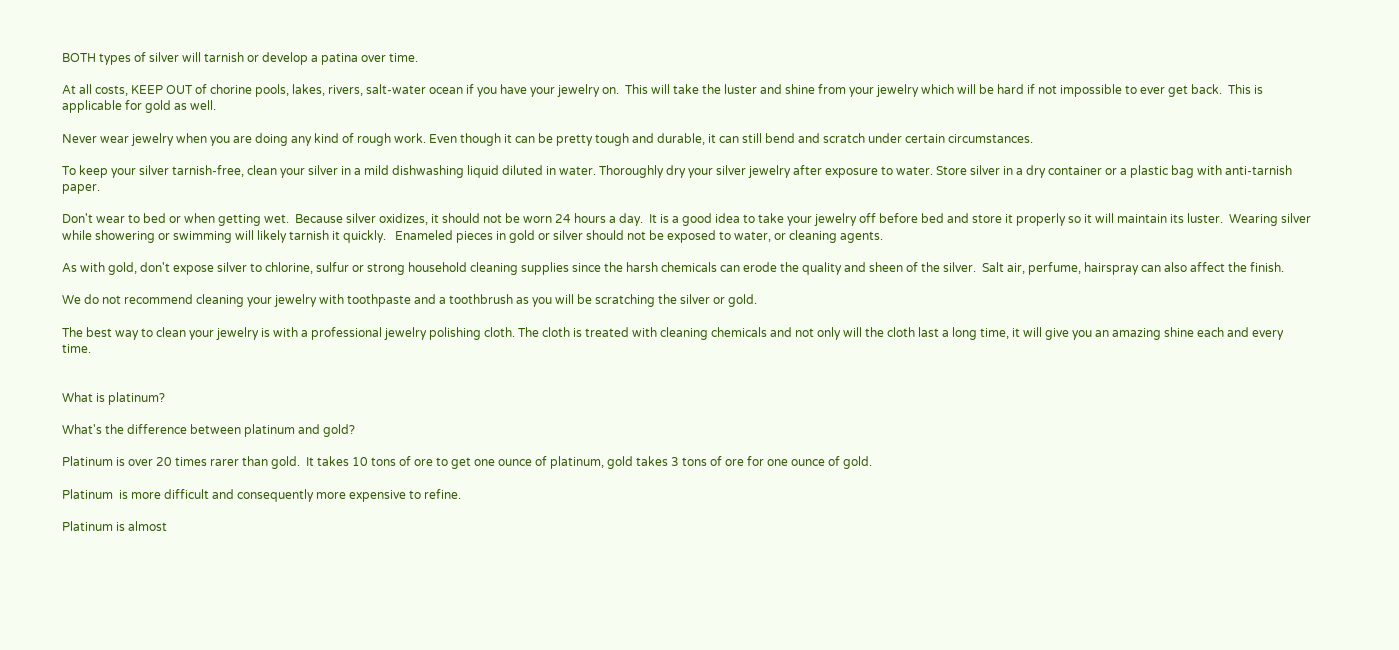BOTH types of silver will tarnish or develop a patina over time.

At all costs, KEEP OUT of chorine pools, lakes, rivers, salt-water ocean if you have your jewelry on.  This will take the luster and shine from your jewelry which will be hard if not impossible to ever get back.  This is applicable for gold as well.

Never wear jewelry when you are doing any kind of rough work. Even though it can be pretty tough and durable, it can still bend and scratch under certain circumstances.

To keep your silver tarnish-free, clean your silver in a mild dishwashing liquid diluted in water. Thoroughly dry your silver jewelry after exposure to water. Store silver in a dry container or a plastic bag with anti-tarnish paper.

Don't wear to bed or when getting wet.  Because silver oxidizes, it should not be worn 24 hours a day.  It is a good idea to take your jewelry off before bed and store it properly so it will maintain its luster.  Wearing silver while showering or swimming will likely tarnish it quickly.   Enameled pieces in gold or silver should not be exposed to water, or cleaning agents.

As with gold, don't expose silver to chlorine, sulfur or strong household cleaning supplies since the harsh chemicals can erode the quality and sheen of the silver.  Salt air, perfume, hairspray can also affect the finish.

We do not recommend cleaning your jewelry with toothpaste and a toothbrush as you will be scratching the silver or gold.

The best way to clean your jewelry is with a professional jewelry polishing cloth. The cloth is treated with cleaning chemicals and not only will the cloth last a long time, it will give you an amazing shine each and every time.


What is platinum?

What's the difference between platinum and gold?

Platinum is over 20 times rarer than gold.  It takes 10 tons of ore to get one ounce of platinum, gold takes 3 tons of ore for one ounce of gold.

Platinum  is more difficult and consequently more expensive to refine.

Platinum is almost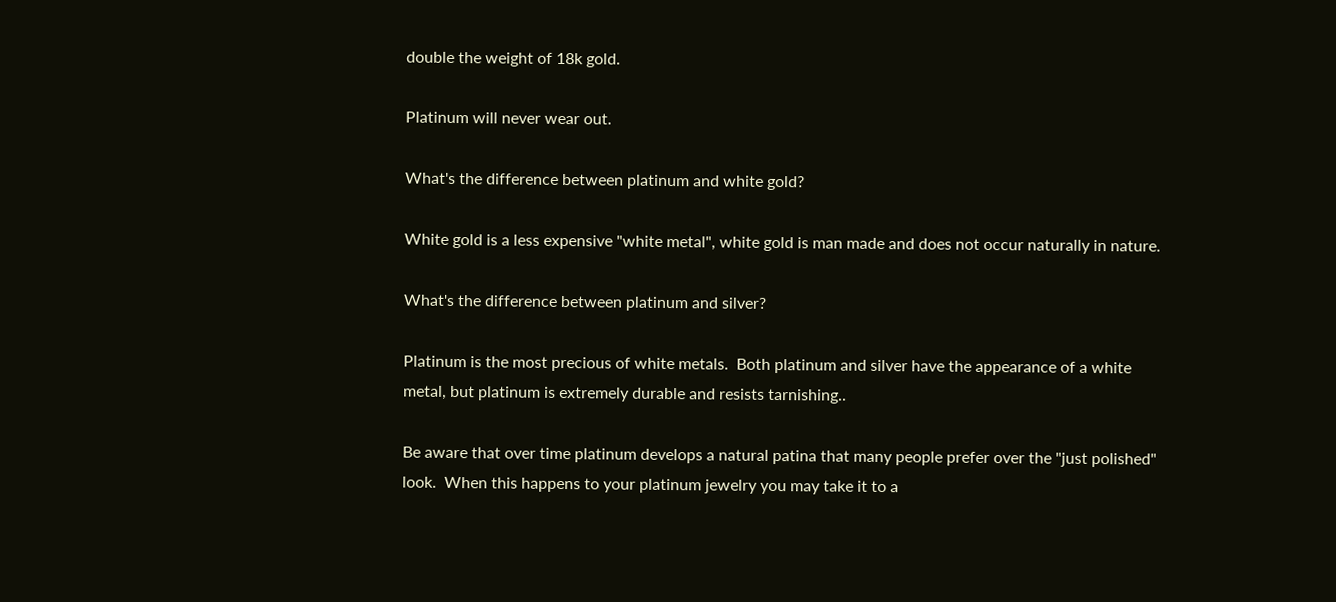double the weight of 18k gold.

Platinum will never wear out.

What's the difference between platinum and white gold?

White gold is a less expensive "white metal", white gold is man made and does not occur naturally in nature.

What's the difference between platinum and silver?

Platinum is the most precious of white metals.  Both platinum and silver have the appearance of a white metal, but platinum is extremely durable and resists tarnishing..

Be aware that over time platinum develops a natural patina that many people prefer over the "just polished"  look.  When this happens to your platinum jewelry you may take it to a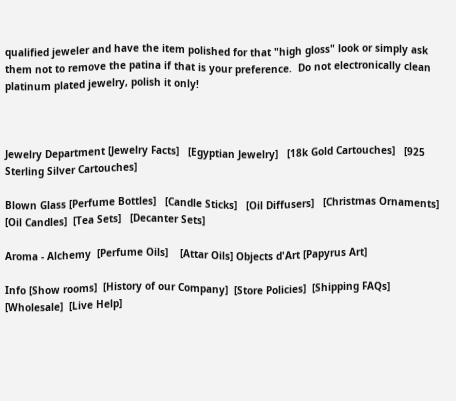qualified jeweler and have the item polished for that "high gloss" look or simply ask them not to remove the patina if that is your preference.  Do not electronically clean platinum plated jewelry, polish it only!



Jewelry Department [Jewelry Facts]   [Egyptian Jewelry]   [18k Gold Cartouches]   [925 Sterling Silver Cartouches]

Blown Glass [Perfume Bottles]   [Candle Sticks]   [Oil Diffusers]   [Christmas Ornaments]   [Oil Candles]  [Tea Sets]   [Decanter Sets]

Aroma - Alchemy  [Perfume Oils]    [Attar Oils] Objects d'Art [Papyrus Art]

Info [Show rooms]  [History of our Company]  [Store Policies]  [Shipping FAQs]   [Wholesale]  [Live Help]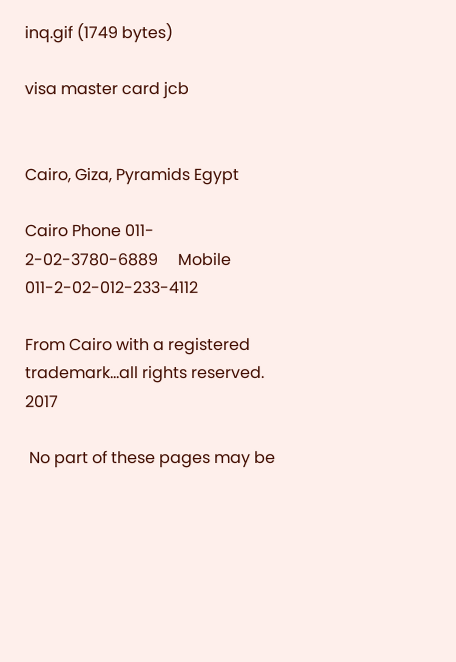inq.gif (1749 bytes)

visa master card jcb


Cairo, Giza, Pyramids Egypt

Cairo Phone 011- 2-02-3780-6889     Mobile 011-2-02-012-233-4112

From Cairo with a registered trademark...all rights reserved. 2017

 No part of these pages may be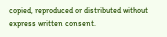copied, reproduced or distributed without express written consent.